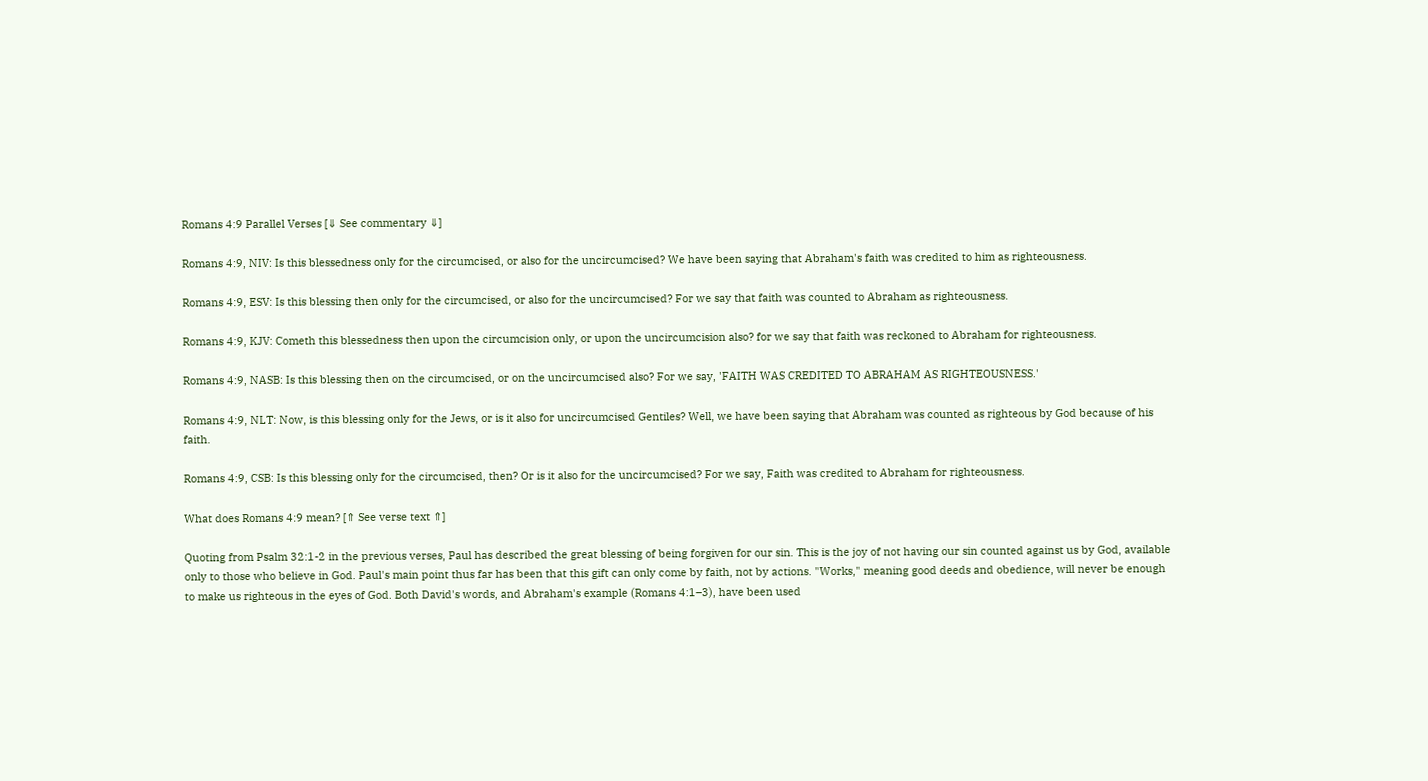Romans 4:9 Parallel Verses [⇓ See commentary ⇓]

Romans 4:9, NIV: Is this blessedness only for the circumcised, or also for the uncircumcised? We have been saying that Abraham's faith was credited to him as righteousness.

Romans 4:9, ESV: Is this blessing then only for the circumcised, or also for the uncircumcised? For we say that faith was counted to Abraham as righteousness.

Romans 4:9, KJV: Cometh this blessedness then upon the circumcision only, or upon the uncircumcision also? for we say that faith was reckoned to Abraham for righteousness.

Romans 4:9, NASB: Is this blessing then on the circumcised, or on the uncircumcised also? For we say, 'FAITH WAS CREDITED TO ABRAHAM AS RIGHTEOUSNESS.'

Romans 4:9, NLT: Now, is this blessing only for the Jews, or is it also for uncircumcised Gentiles? Well, we have been saying that Abraham was counted as righteous by God because of his faith.

Romans 4:9, CSB: Is this blessing only for the circumcised, then? Or is it also for the uncircumcised? For we say, Faith was credited to Abraham for righteousness.

What does Romans 4:9 mean? [⇑ See verse text ⇑]

Quoting from Psalm 32:1-2 in the previous verses, Paul has described the great blessing of being forgiven for our sin. This is the joy of not having our sin counted against us by God, available only to those who believe in God. Paul's main point thus far has been that this gift can only come by faith, not by actions. "Works," meaning good deeds and obedience, will never be enough to make us righteous in the eyes of God. Both David's words, and Abraham's example (Romans 4:1–3), have been used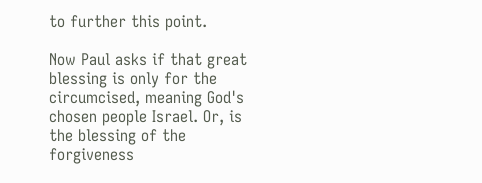to further this point.

Now Paul asks if that great blessing is only for the circumcised, meaning God's chosen people Israel. Or, is the blessing of the forgiveness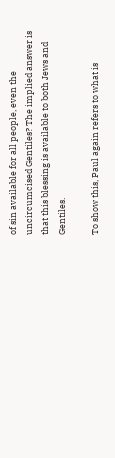of sin available for all people, even the uncircumcised Gentiles? The implied answer is that this blessing is available to both Jews and Gentiles.

To show this, Paul again refers to what is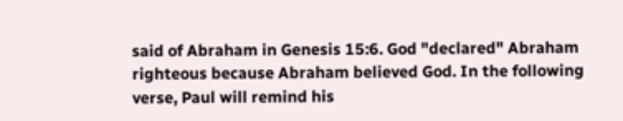said of Abraham in Genesis 15:6. God "declared" Abraham righteous because Abraham believed God. In the following verse, Paul will remind his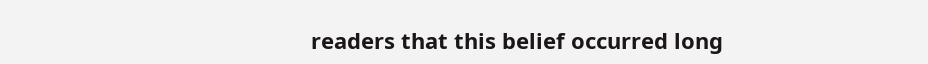readers that this belief occurred long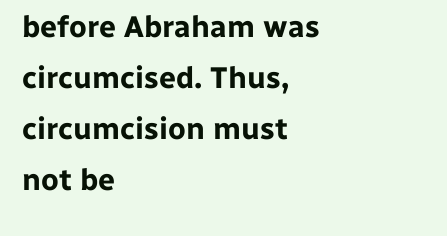before Abraham was circumcised. Thus, circumcision must not be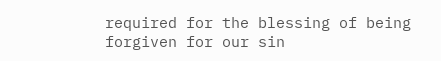required for the blessing of being forgiven for our sin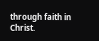through faith in Christ.